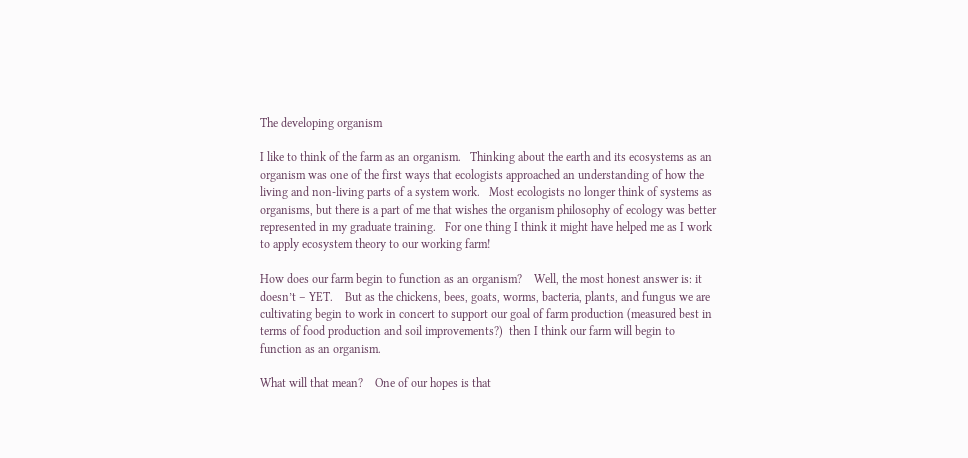The developing organism

I like to think of the farm as an organism.   Thinking about the earth and its ecosystems as an organism was one of the first ways that ecologists approached an understanding of how the living and non-living parts of a system work.   Most ecologists no longer think of systems as organisms, but there is a part of me that wishes the organism philosophy of ecology was better represented in my graduate training.   For one thing I think it might have helped me as I work to apply ecosystem theory to our working farm!

How does our farm begin to function as an organism?    Well, the most honest answer is: it doesn’t – YET.    But as the chickens, bees, goats, worms, bacteria, plants, and fungus we are cultivating begin to work in concert to support our goal of farm production (measured best in terms of food production and soil improvements?)  then I think our farm will begin to function as an organism.

What will that mean?    One of our hopes is that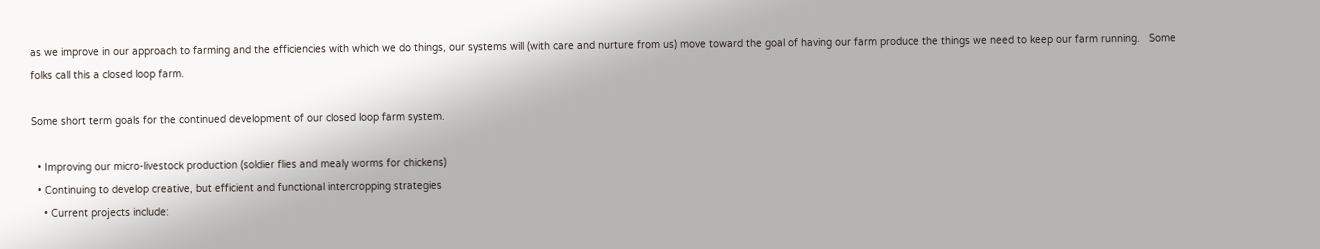as we improve in our approach to farming and the efficiencies with which we do things, our systems will (with care and nurture from us) move toward the goal of having our farm produce the things we need to keep our farm running.   Some folks call this a closed loop farm.

Some short term goals for the continued development of our closed loop farm system.

  • Improving our micro-livestock production (soldier flies and mealy worms for chickens)
  • Continuing to develop creative, but efficient and functional intercropping strategies
    • Current projects include: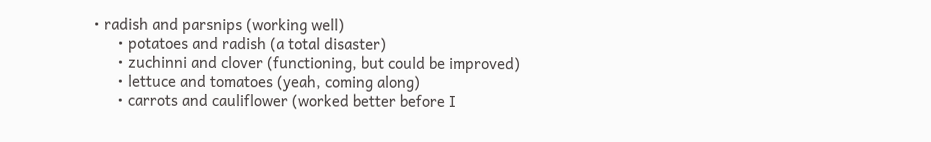• radish and parsnips (working well)
      • potatoes and radish (a total disaster)
      • zuchinni and clover (functioning, but could be improved)
      • lettuce and tomatoes (yeah, coming along)
      • carrots and cauliflower (worked better before I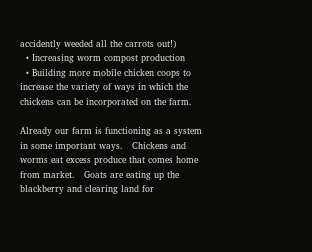accidently weeded all the carrots out!)
  • Increasing worm compost production
  • Building more mobile chicken coops to increase the variety of ways in which the chickens can be incorporated on the farm.

Already our farm is functioning as a system in some important ways.   Chickens and worms eat excess produce that comes home from market.   Goats are eating up the blackberry and clearing land for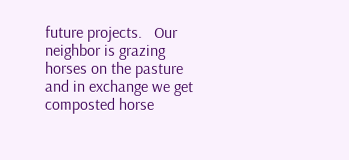future projects.   Our neighbor is grazing horses on the pasture and in exchange we get composted horse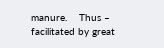manure.    Thus – facilitated by great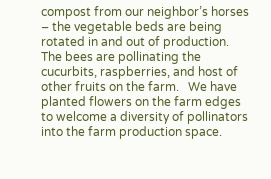compost from our neighbor’s horses  – the vegetable beds are being rotated in and out of production. The bees are pollinating the cucurbits, raspberries, and host of other fruits on the farm.   We have planted flowers on the farm edges to welcome a diversity of pollinators into the farm production space.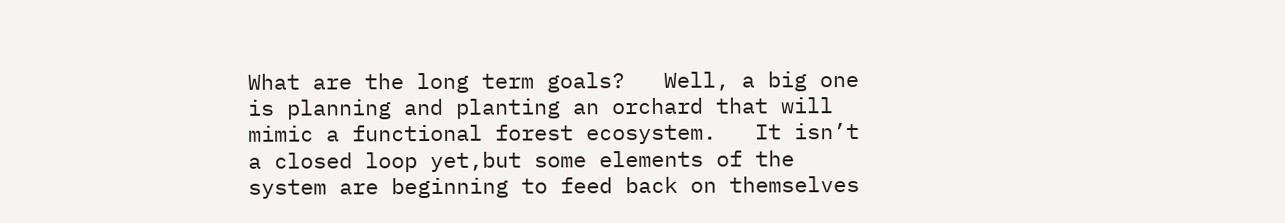What are the long term goals?   Well, a big one is planning and planting an orchard that will mimic a functional forest ecosystem.   It isn’t a closed loop yet,but some elements of the system are beginning to feed back on themselves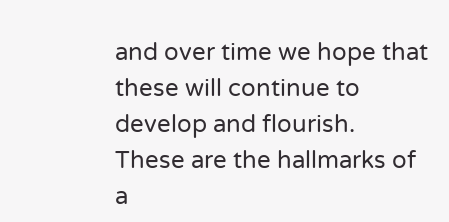and over time we hope that these will continue to develop and flourish.   These are the hallmarks of a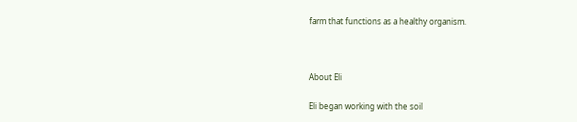farm that functions as a healthy organism.



About Eli

Eli began working with the soil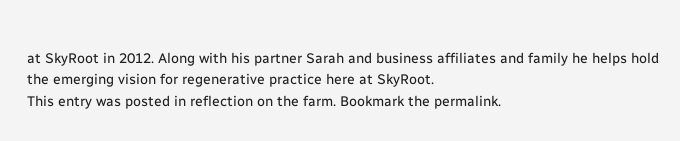at SkyRoot in 2012. Along with his partner Sarah and business affiliates and family he helps hold the emerging vision for regenerative practice here at SkyRoot.
This entry was posted in reflection on the farm. Bookmark the permalink.